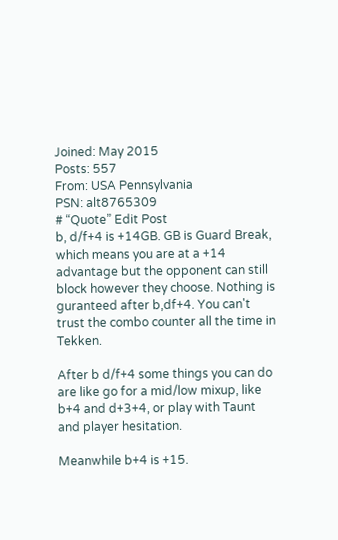Joined: May 2015
Posts: 557
From: USA Pennsylvania
PSN: alt8765309
# “Quote” Edit Post
b, d/f+4 is +14GB. GB is Guard Break, which means you are at a +14 advantage but the opponent can still block however they choose. Nothing is guranteed after b,df+4. You can't trust the combo counter all the time in Tekken.

After b d/f+4 some things you can do are like go for a mid/low mixup, like b+4 and d+3+4, or play with Taunt and player hesitation.

Meanwhile b+4 is +15.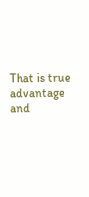That is true advantage and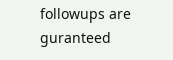followups are guranteed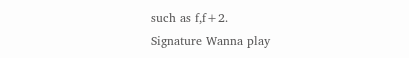such as f,f+2.
Signature Wanna play